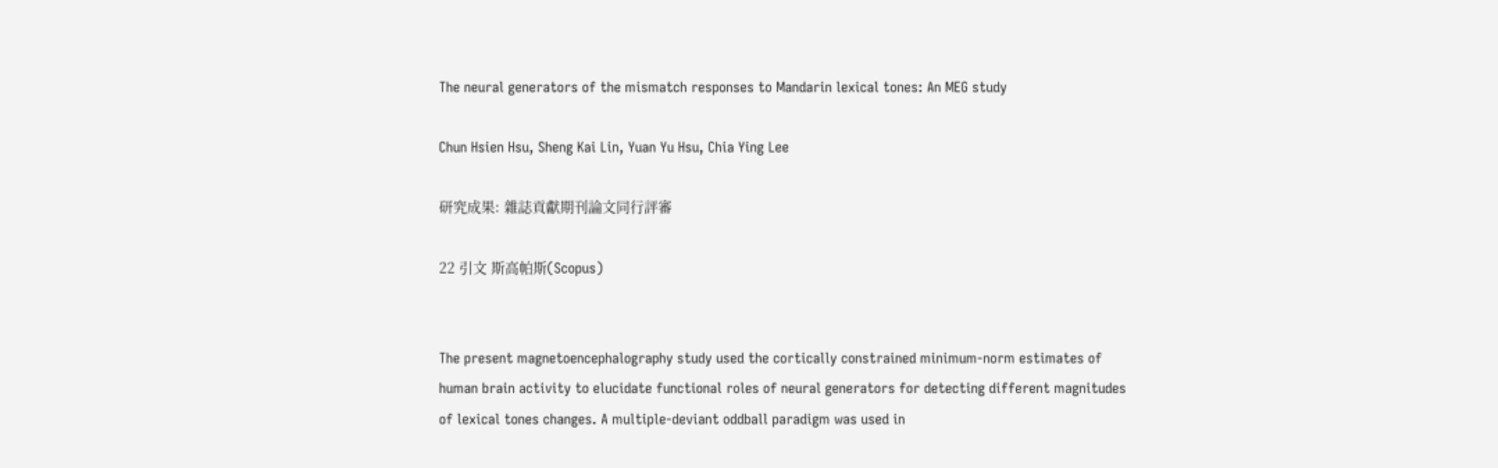The neural generators of the mismatch responses to Mandarin lexical tones: An MEG study

Chun Hsien Hsu, Sheng Kai Lin, Yuan Yu Hsu, Chia Ying Lee

研究成果: 雜誌貢獻期刊論文同行評審

22 引文 斯高帕斯(Scopus)


The present magnetoencephalography study used the cortically constrained minimum-norm estimates of human brain activity to elucidate functional roles of neural generators for detecting different magnitudes of lexical tones changes. A multiple-deviant oddball paradigm was used in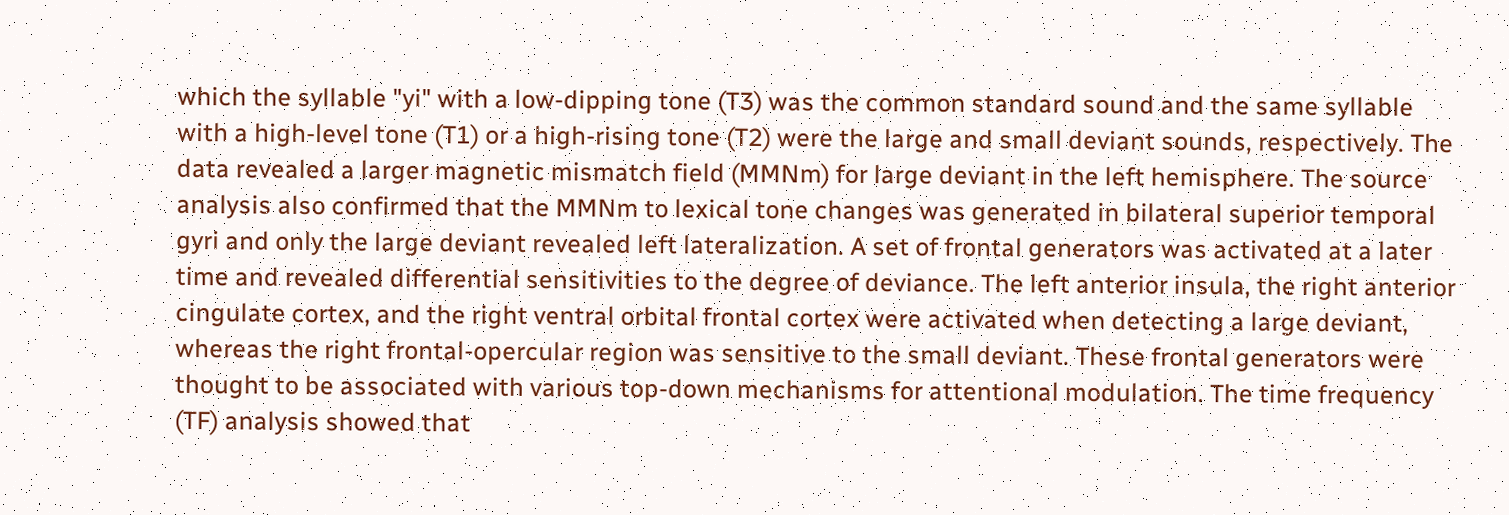which the syllable "yi" with a low-dipping tone (T3) was the common standard sound and the same syllable with a high-level tone (T1) or a high-rising tone (T2) were the large and small deviant sounds, respectively. The data revealed a larger magnetic mismatch field (MMNm) for large deviant in the left hemisphere. The source analysis also confirmed that the MMNm to lexical tone changes was generated in bilateral superior temporal gyri and only the large deviant revealed left lateralization. A set of frontal generators was activated at a later time and revealed differential sensitivities to the degree of deviance. The left anterior insula, the right anterior cingulate cortex, and the right ventral orbital frontal cortex were activated when detecting a large deviant, whereas the right frontal-opercular region was sensitive to the small deviant. These frontal generators were thought to be associated with various top-down mechanisms for attentional modulation. The time frequency (TF) analysis showed that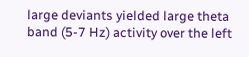large deviants yielded large theta band (5-7 Hz) activity over the left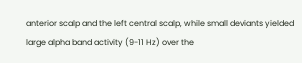anterior scalp and the left central scalp, while small deviants yielded large alpha band activity (9-11 Hz) over the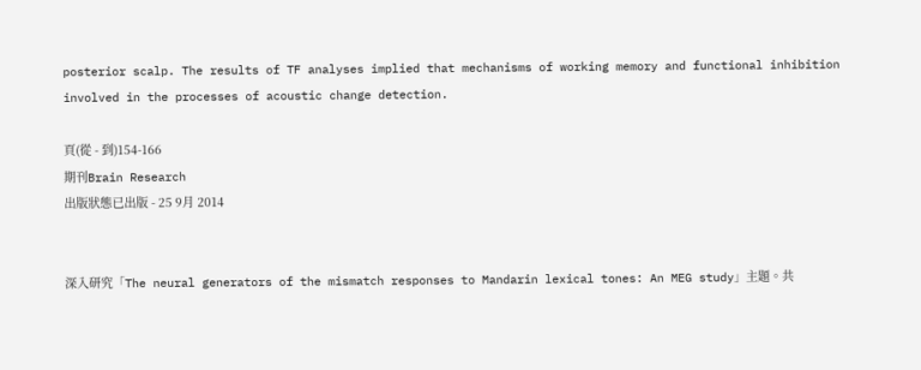posterior scalp. The results of TF analyses implied that mechanisms of working memory and functional inhibition involved in the processes of acoustic change detection.

頁(從 - 到)154-166
期刊Brain Research
出版狀態已出版 - 25 9月 2014


深入研究「The neural generators of the mismatch responses to Mandarin lexical tones: An MEG study」主題。共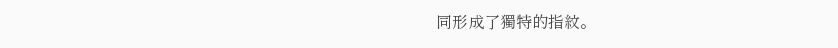同形成了獨特的指紋。